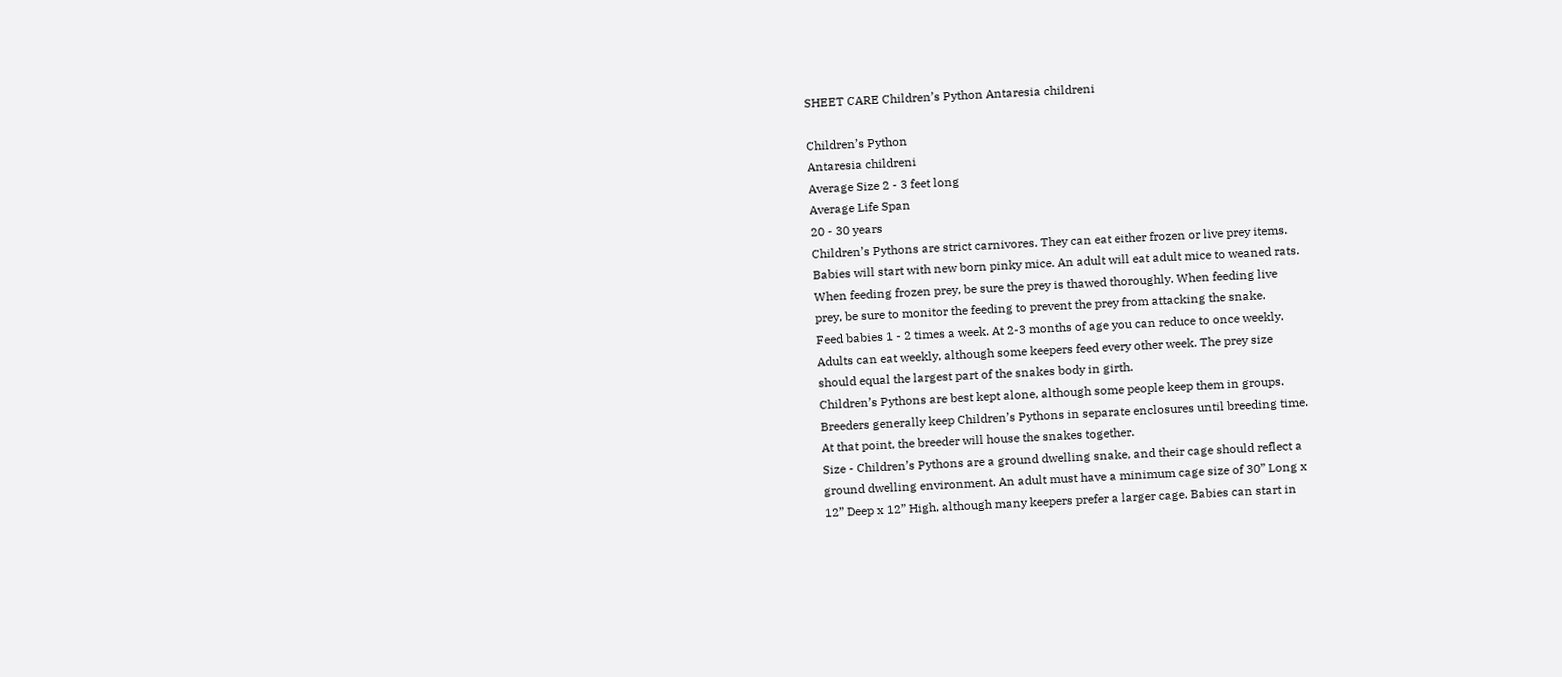SHEET CARE Children’s Python Antaresia childreni

Children’s Python
Antaresia childreni
Average Size 2 - 3 feet long
Average Life Span
20 - 30 years
Children’s Pythons are strict carnivores. They can eat either frozen or live prey items.
Babies will start with new born pinky mice. An adult will eat adult mice to weaned rats.
When feeding frozen prey, be sure the prey is thawed thoroughly. When feeding live
prey, be sure to monitor the feeding to prevent the prey from attacking the snake.
Feed babies 1 - 2 times a week. At 2-3 months of age you can reduce to once weekly.
Adults can eat weekly, although some keepers feed every other week. The prey size
should equal the largest part of the snakes body in girth.
Children’s Pythons are best kept alone, although some people keep them in groups.
Breeders generally keep Children’s Pythons in separate enclosures until breeding time.
At that point, the breeder will house the snakes together.
Size - Children’s Pythons are a ground dwelling snake, and their cage should reflect a
ground dwelling environment. An adult must have a minimum cage size of 30” Long x
12” Deep x 12” High, although many keepers prefer a larger cage. Babies can start in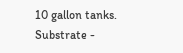10 gallon tanks.
Substrate -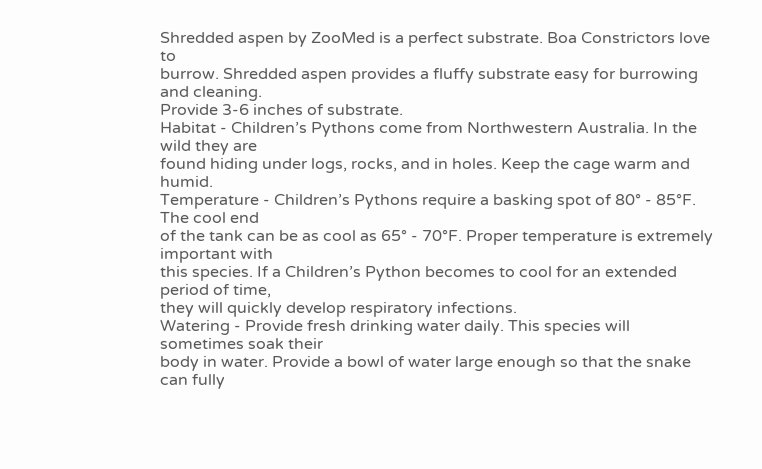Shredded aspen by ZooMed is a perfect substrate. Boa Constrictors love to
burrow. Shredded aspen provides a fluffy substrate easy for burrowing and cleaning.
Provide 3-6 inches of substrate.
Habitat - Children’s Pythons come from Northwestern Australia. In the wild they are
found hiding under logs, rocks, and in holes. Keep the cage warm and humid.
Temperature - Children’s Pythons require a basking spot of 80° - 85°F. The cool end
of the tank can be as cool as 65° - 70°F. Proper temperature is extremely important with
this species. If a Children’s Python becomes to cool for an extended period of time,
they will quickly develop respiratory infections.
Watering - Provide fresh drinking water daily. This species will sometimes soak their
body in water. Provide a bowl of water large enough so that the snake can fully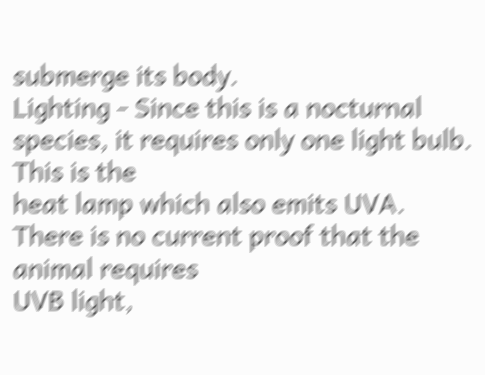submerge its body.
Lighting - Since this is a nocturnal species, it requires only one light bulb. This is the
heat lamp which also emits UVA. There is no current proof that the animal requires
UVB light,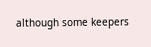although some keepers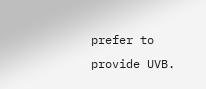prefer to provide UVB.